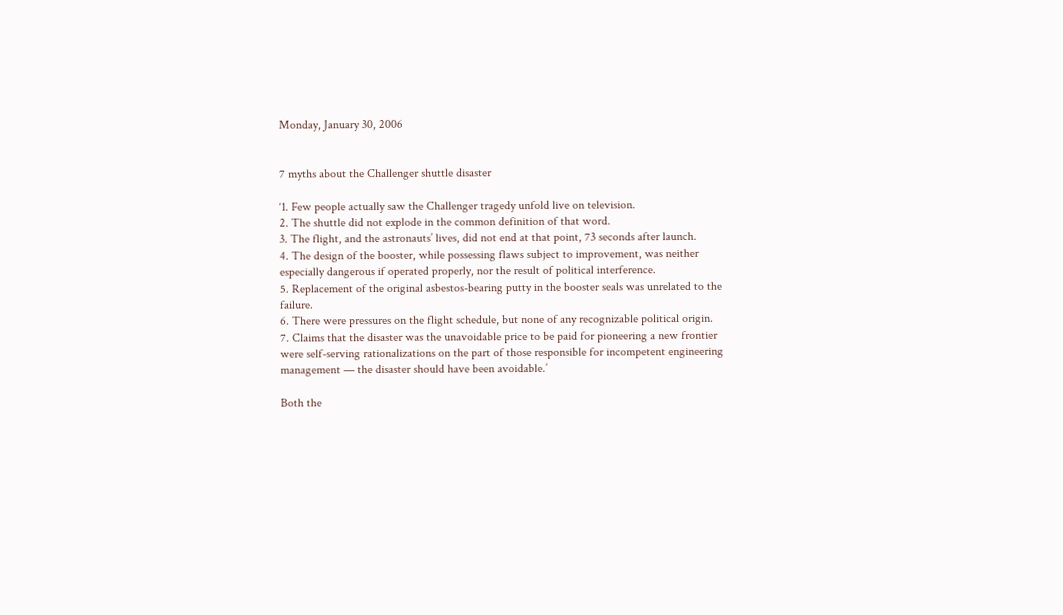Monday, January 30, 2006


7 myths about the Challenger shuttle disaster

‘1. Few people actually saw the Challenger tragedy unfold live on television.
2. The shuttle did not explode in the common definition of that word.
3. The flight, and the astronauts’ lives, did not end at that point, 73 seconds after launch.
4. The design of the booster, while possessing flaws subject to improvement, was neither especially dangerous if operated properly, nor the result of political interference.
5. Replacement of the original asbestos-bearing putty in the booster seals was unrelated to the failure.
6. There were pressures on the flight schedule, but none of any recognizable political origin.
7. Claims that the disaster was the unavoidable price to be paid for pioneering a new frontier were self-serving rationalizations on the part of those responsible for incompetent engineering management — the disaster should have been avoidable.’

Both the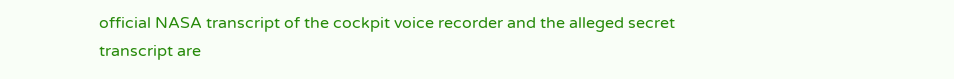official NASA transcript of the cockpit voice recorder and the alleged secret transcript are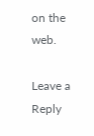on the web.

Leave a Reply